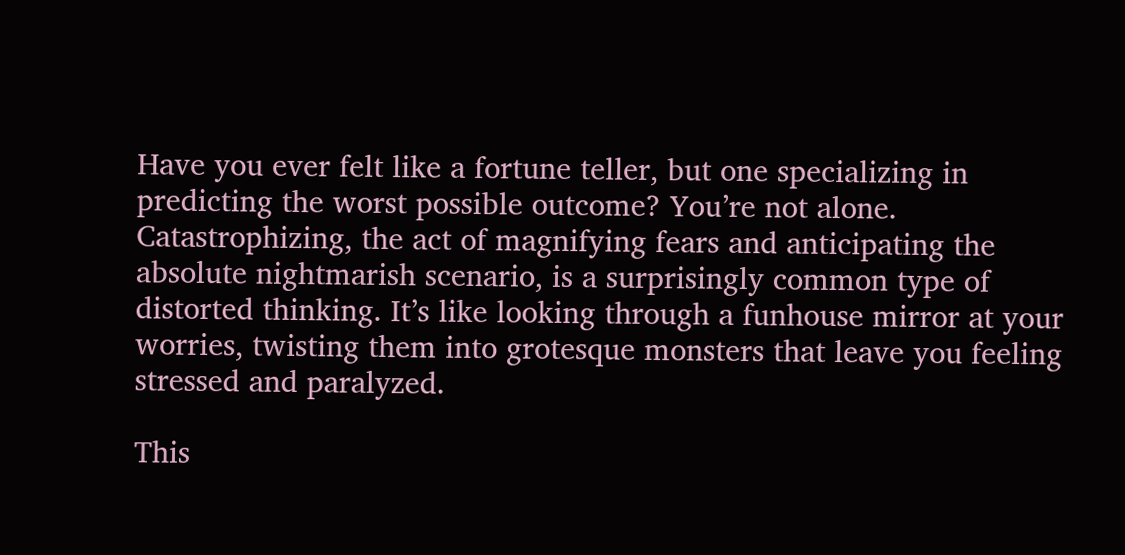Have you ever felt like a fortune teller, but one specializing in predicting the worst possible outcome? You’re not alone. Catastrophizing, the act of magnifying fears and anticipating the absolute nightmarish scenario, is a surprisingly common type of distorted thinking. It’s like looking through a funhouse mirror at your worries, twisting them into grotesque monsters that leave you feeling stressed and paralyzed.

This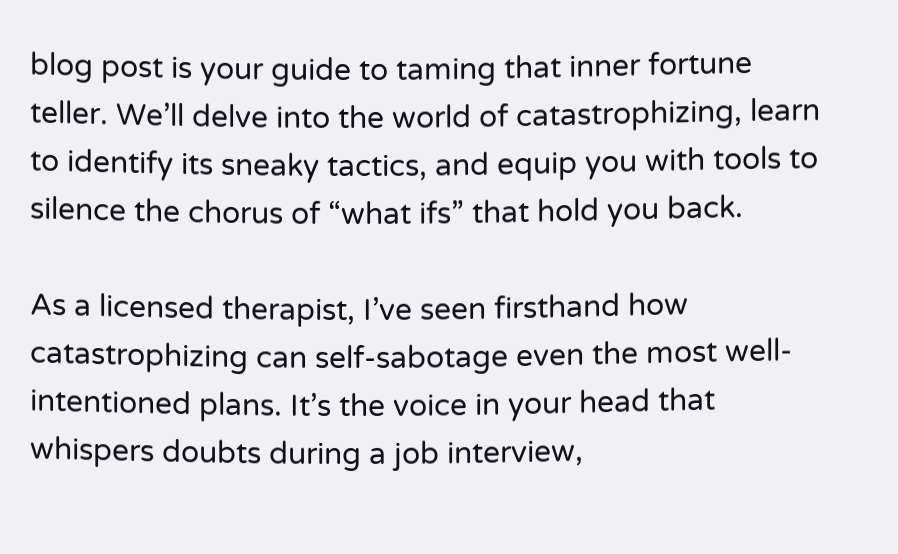blog post is your guide to taming that inner fortune teller. We’ll delve into the world of catastrophizing, learn to identify its sneaky tactics, and equip you with tools to silence the chorus of “what ifs” that hold you back.

As a licensed therapist, I’ve seen firsthand how catastrophizing can self-sabotage even the most well-intentioned plans. It’s the voice in your head that whispers doubts during a job interview,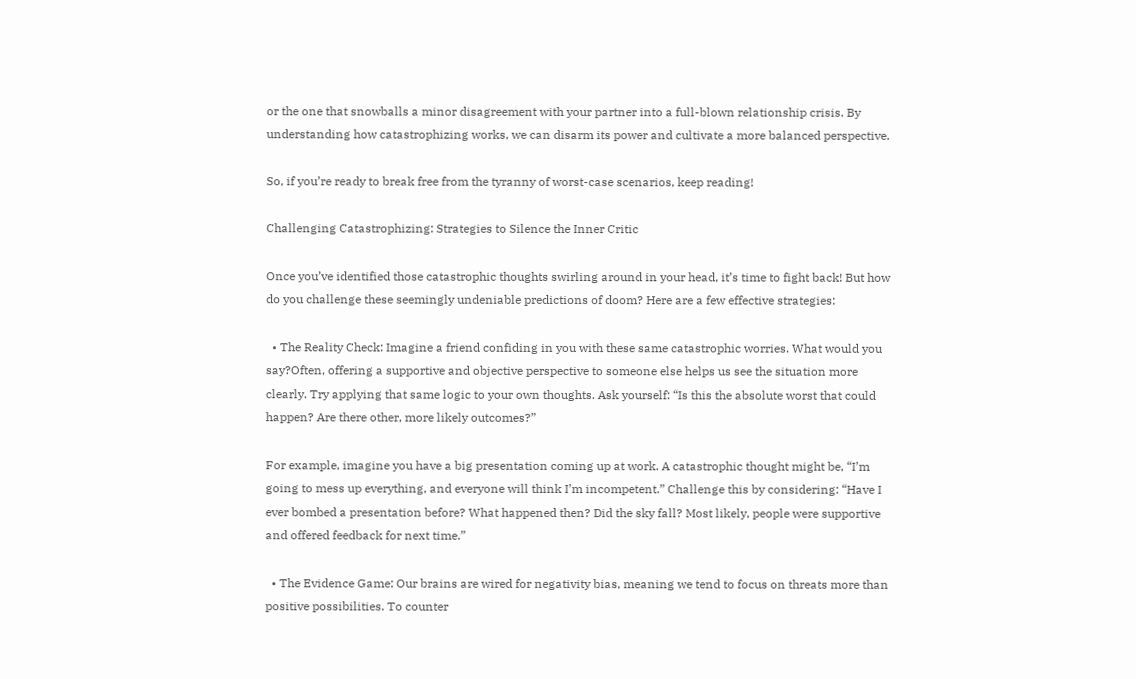or the one that snowballs a minor disagreement with your partner into a full-blown relationship crisis. By understanding how catastrophizing works, we can disarm its power and cultivate a more balanced perspective.

So, if you’re ready to break free from the tyranny of worst-case scenarios, keep reading!

Challenging Catastrophizing: Strategies to Silence the Inner Critic

Once you’ve identified those catastrophic thoughts swirling around in your head, it’s time to fight back! But how do you challenge these seemingly undeniable predictions of doom? Here are a few effective strategies:

  • The Reality Check: Imagine a friend confiding in you with these same catastrophic worries. What would you say?Often, offering a supportive and objective perspective to someone else helps us see the situation more clearly. Try applying that same logic to your own thoughts. Ask yourself: “Is this the absolute worst that could happen? Are there other, more likely outcomes?”

For example, imagine you have a big presentation coming up at work. A catastrophic thought might be, “I’m going to mess up everything, and everyone will think I’m incompetent.” Challenge this by considering: “Have I ever bombed a presentation before? What happened then? Did the sky fall? Most likely, people were supportive and offered feedback for next time.”

  • The Evidence Game: Our brains are wired for negativity bias, meaning we tend to focus on threats more than positive possibilities. To counter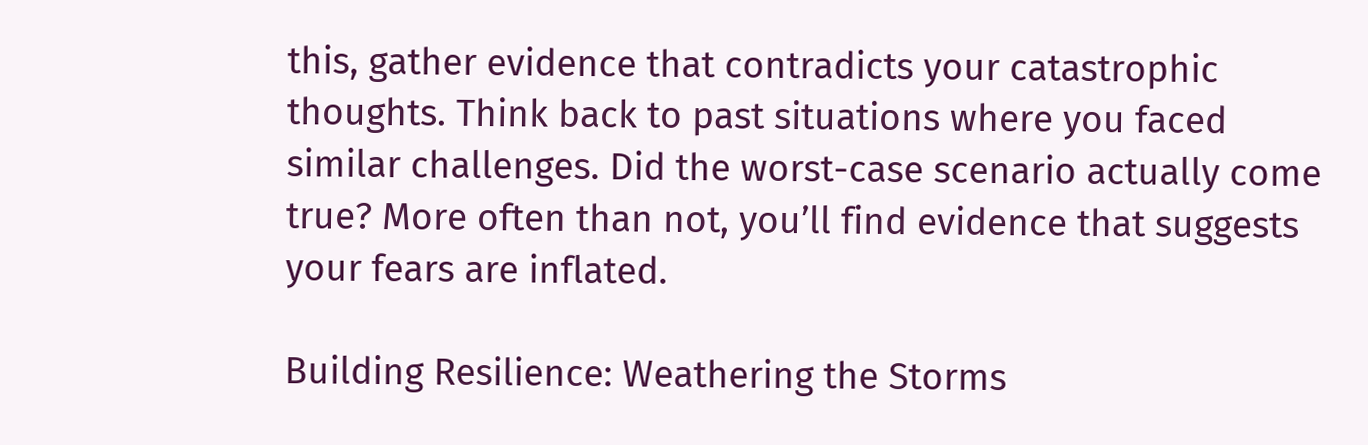this, gather evidence that contradicts your catastrophic thoughts. Think back to past situations where you faced similar challenges. Did the worst-case scenario actually come true? More often than not, you’ll find evidence that suggests your fears are inflated.

Building Resilience: Weathering the Storms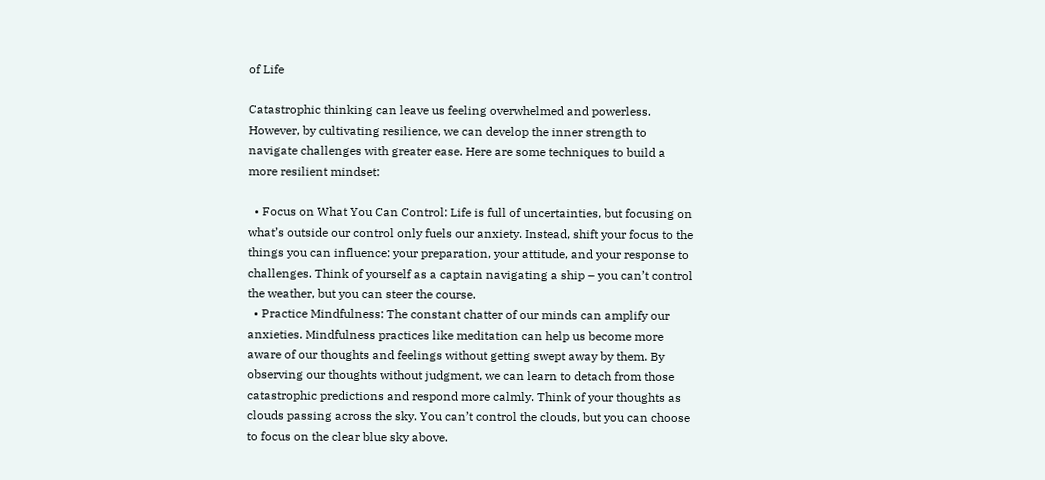of Life

Catastrophic thinking can leave us feeling overwhelmed and powerless. However, by cultivating resilience, we can develop the inner strength to navigate challenges with greater ease. Here are some techniques to build a more resilient mindset:

  • Focus on What You Can Control: Life is full of uncertainties, but focusing on what’s outside our control only fuels our anxiety. Instead, shift your focus to the things you can influence: your preparation, your attitude, and your response to challenges. Think of yourself as a captain navigating a ship – you can’t control the weather, but you can steer the course.
  • Practice Mindfulness: The constant chatter of our minds can amplify our anxieties. Mindfulness practices like meditation can help us become more aware of our thoughts and feelings without getting swept away by them. By observing our thoughts without judgment, we can learn to detach from those catastrophic predictions and respond more calmly. Think of your thoughts as clouds passing across the sky. You can’t control the clouds, but you can choose to focus on the clear blue sky above.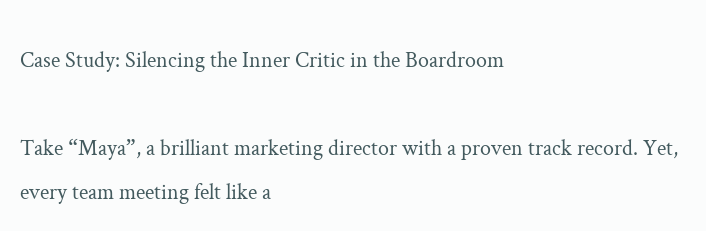Case Study: Silencing the Inner Critic in the Boardroom

Take “Maya”, a brilliant marketing director with a proven track record. Yet, every team meeting felt like a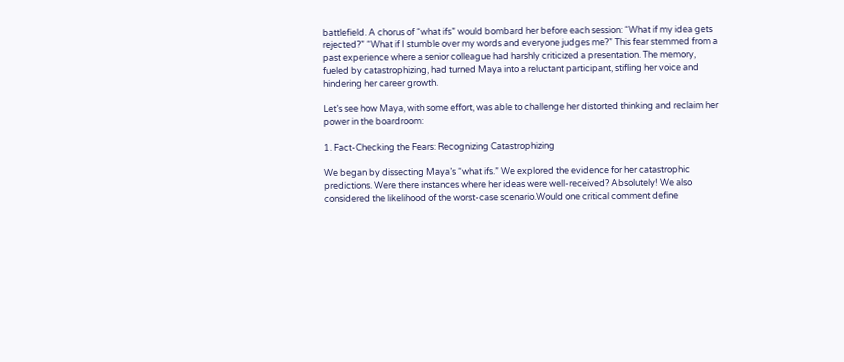battlefield. A chorus of “what ifs” would bombard her before each session: “What if my idea gets rejected?” “What if I stumble over my words and everyone judges me?” This fear stemmed from a past experience where a senior colleague had harshly criticized a presentation. The memory, fueled by catastrophizing, had turned Maya into a reluctant participant, stifling her voice and hindering her career growth.

Let’s see how Maya, with some effort, was able to challenge her distorted thinking and reclaim her power in the boardroom:

1. Fact-Checking the Fears: Recognizing Catastrophizing

We began by dissecting Maya’s “what ifs.” We explored the evidence for her catastrophic predictions. Were there instances where her ideas were well-received? Absolutely! We also considered the likelihood of the worst-case scenario.Would one critical comment define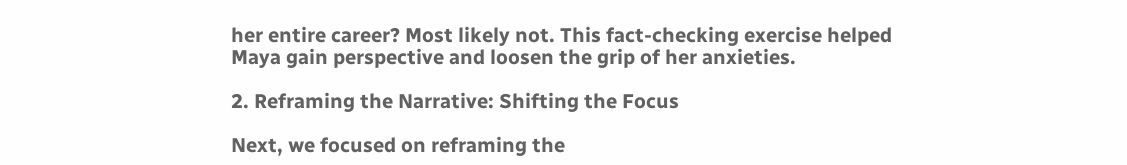her entire career? Most likely not. This fact-checking exercise helped Maya gain perspective and loosen the grip of her anxieties.

2. Reframing the Narrative: Shifting the Focus

Next, we focused on reframing the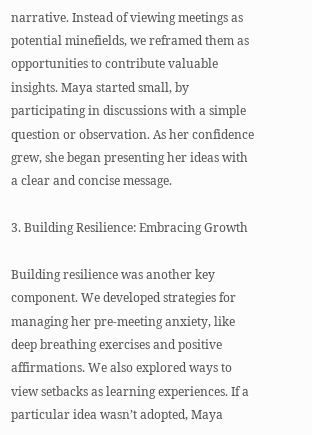narrative. Instead of viewing meetings as potential minefields, we reframed them as opportunities to contribute valuable insights. Maya started small, by participating in discussions with a simple question or observation. As her confidence grew, she began presenting her ideas with a clear and concise message.

3. Building Resilience: Embracing Growth

Building resilience was another key component. We developed strategies for managing her pre-meeting anxiety, like deep breathing exercises and positive affirmations. We also explored ways to view setbacks as learning experiences. If a particular idea wasn’t adopted, Maya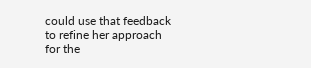could use that feedback to refine her approach for the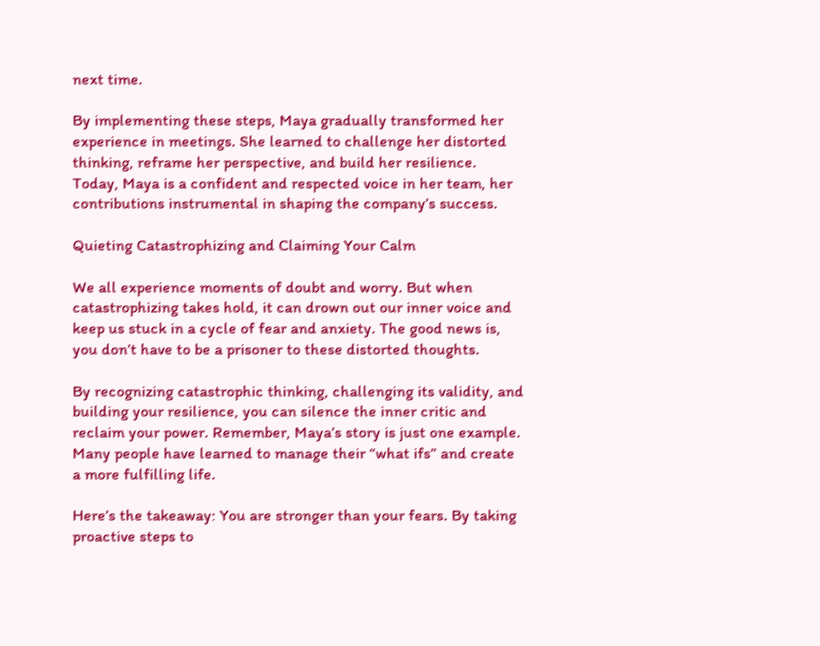next time.

By implementing these steps, Maya gradually transformed her experience in meetings. She learned to challenge her distorted thinking, reframe her perspective, and build her resilience. Today, Maya is a confident and respected voice in her team, her contributions instrumental in shaping the company’s success.

Quieting Catastrophizing and Claiming Your Calm

We all experience moments of doubt and worry. But when catastrophizing takes hold, it can drown out our inner voice and keep us stuck in a cycle of fear and anxiety. The good news is, you don’t have to be a prisoner to these distorted thoughts.

By recognizing catastrophic thinking, challenging its validity, and building your resilience, you can silence the inner critic and reclaim your power. Remember, Maya’s story is just one example. Many people have learned to manage their “what ifs” and create a more fulfilling life.

Here’s the takeaway: You are stronger than your fears. By taking proactive steps to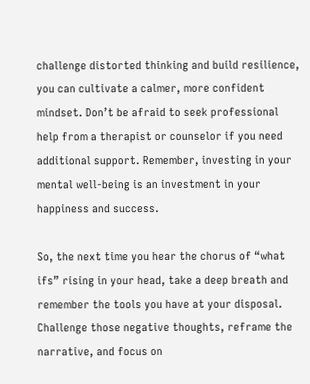challenge distorted thinking and build resilience, you can cultivate a calmer, more confident mindset. Don’t be afraid to seek professional help from a therapist or counselor if you need additional support. Remember, investing in your mental well-being is an investment in your happiness and success.

So, the next time you hear the chorus of “what ifs” rising in your head, take a deep breath and remember the tools you have at your disposal. Challenge those negative thoughts, reframe the narrative, and focus on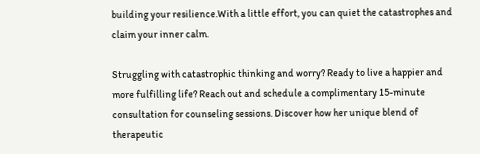building your resilience.With a little effort, you can quiet the catastrophes and claim your inner calm.

Struggling with catastrophic thinking and worry? Ready to live a happier and more fulfilling life? Reach out and schedule a complimentary 15-minute consultation for counseling sessions. Discover how her unique blend of therapeutic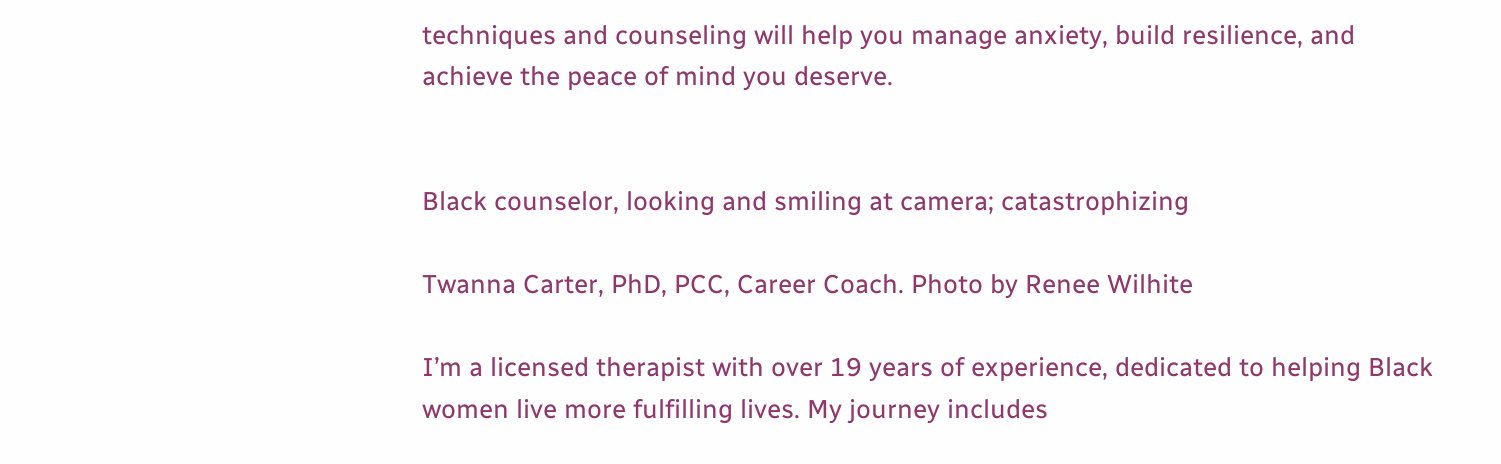techniques and counseling will help you manage anxiety, build resilience, and achieve the peace of mind you deserve.


Black counselor, looking and smiling at camera; catastrophizing

Twanna Carter, PhD, PCC, Career Coach. Photo by Renee Wilhite

I’m a licensed therapist with over 19 years of experience, dedicated to helping Black women live more fulfilling lives. My journey includes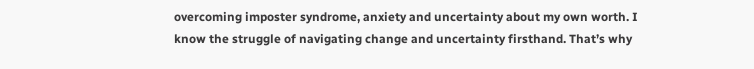overcoming imposter syndrome, anxiety and uncertainty about my own worth. I know the struggle of navigating change and uncertainty firsthand. That’s why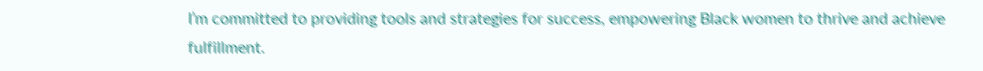I’m committed to providing tools and strategies for success, empowering Black women to thrive and achieve fulfillment.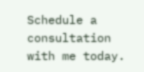Schedule a consultation with me today.